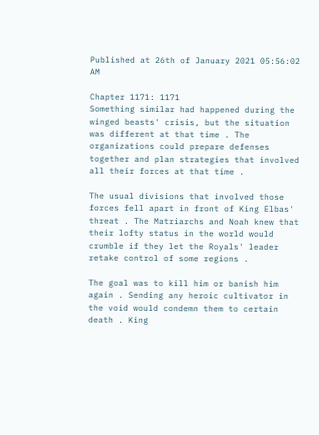Published at 26th of January 2021 05:56:02 AM

Chapter 1171: 1171
Something similar had happened during the winged beasts' crisis, but the situation was different at that time . The organizations could prepare defenses together and plan strategies that involved all their forces at that time .

The usual divisions that involved those forces fell apart in front of King Elbas' threat . The Matriarchs and Noah knew that their lofty status in the world would crumble if they let the Royals' leader retake control of some regions .

The goal was to kill him or banish him again . Sending any heroic cultivator in the void would condemn them to certain death . King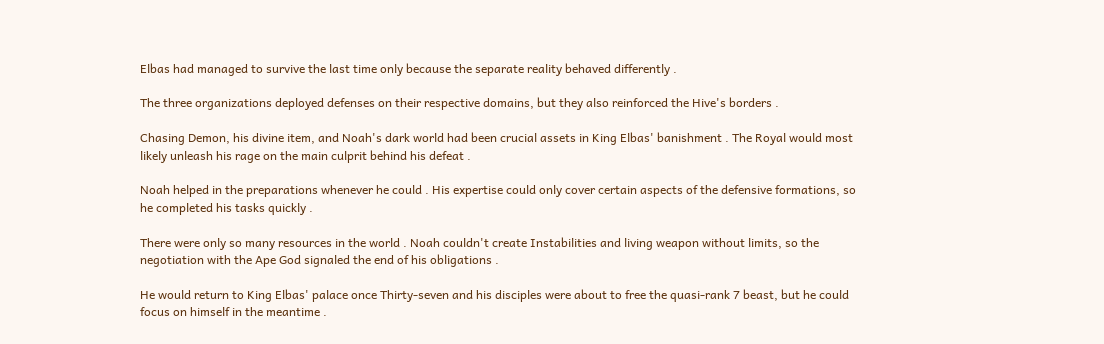Elbas had managed to survive the last time only because the separate reality behaved differently .

The three organizations deployed defenses on their respective domains, but they also reinforced the Hive's borders .

Chasing Demon, his divine item, and Noah's dark world had been crucial assets in King Elbas' banishment . The Royal would most likely unleash his rage on the main culprit behind his defeat .

Noah helped in the preparations whenever he could . His expertise could only cover certain aspects of the defensive formations, so he completed his tasks quickly .

There were only so many resources in the world . Noah couldn't create Instabilities and living weapon without limits, so the negotiation with the Ape God signaled the end of his obligations .

He would return to King Elbas' palace once Thirty-seven and his disciples were about to free the quasi-rank 7 beast, but he could focus on himself in the meantime .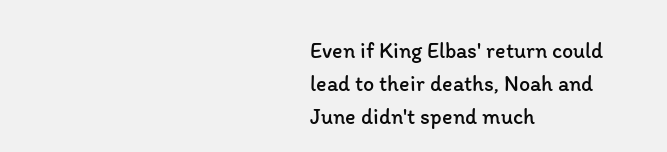Even if King Elbas' return could lead to their deaths, Noah and June didn't spend much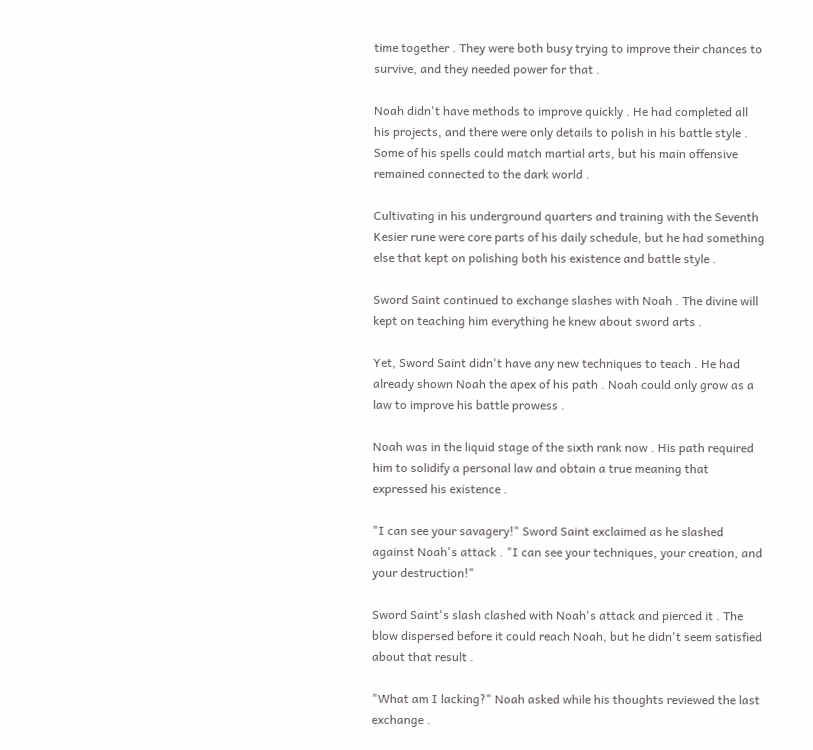time together . They were both busy trying to improve their chances to survive, and they needed power for that .

Noah didn't have methods to improve quickly . He had completed all his projects, and there were only details to polish in his battle style . Some of his spells could match martial arts, but his main offensive remained connected to the dark world .

Cultivating in his underground quarters and training with the Seventh Kesier rune were core parts of his daily schedule, but he had something else that kept on polishing both his existence and battle style .

Sword Saint continued to exchange slashes with Noah . The divine will kept on teaching him everything he knew about sword arts .

Yet, Sword Saint didn't have any new techniques to teach . He had already shown Noah the apex of his path . Noah could only grow as a law to improve his battle prowess .

Noah was in the liquid stage of the sixth rank now . His path required him to solidify a personal law and obtain a true meaning that expressed his existence .

"I can see your savagery!" Sword Saint exclaimed as he slashed against Noah's attack . "I can see your techniques, your creation, and your destruction!"

Sword Saint's slash clashed with Noah's attack and pierced it . The blow dispersed before it could reach Noah, but he didn't seem satisfied about that result .

"What am I lacking?" Noah asked while his thoughts reviewed the last exchange .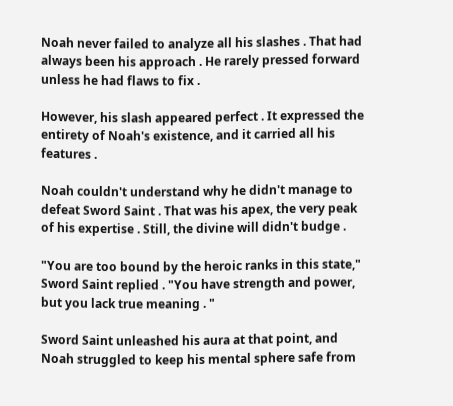Noah never failed to analyze all his slashes . That had always been his approach . He rarely pressed forward unless he had flaws to fix .

However, his slash appeared perfect . It expressed the entirety of Noah's existence, and it carried all his features .

Noah couldn't understand why he didn't manage to defeat Sword Saint . That was his apex, the very peak of his expertise . Still, the divine will didn't budge .

"You are too bound by the heroic ranks in this state," Sword Saint replied . "You have strength and power, but you lack true meaning . "

Sword Saint unleashed his aura at that point, and Noah struggled to keep his mental sphere safe from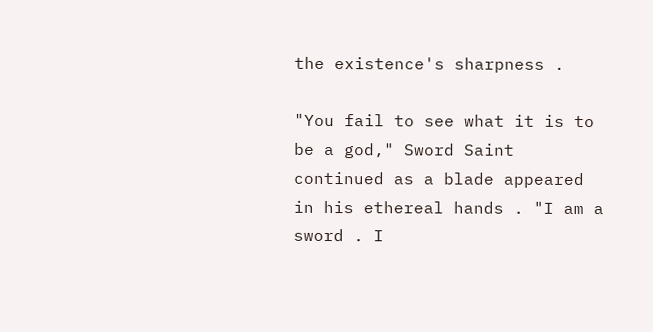the existence's sharpness .

"You fail to see what it is to be a god," Sword Saint continued as a blade appeared in his ethereal hands . "I am a sword . I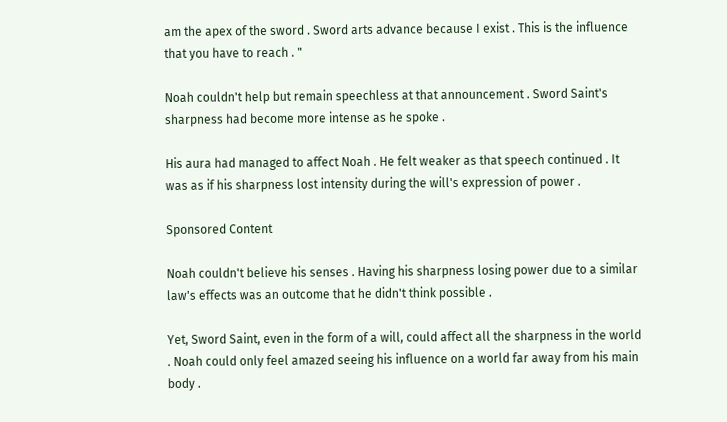am the apex of the sword . Sword arts advance because I exist . This is the influence that you have to reach . "

Noah couldn't help but remain speechless at that announcement . Sword Saint's sharpness had become more intense as he spoke .

His aura had managed to affect Noah . He felt weaker as that speech continued . It was as if his sharpness lost intensity during the will's expression of power .

Sponsored Content

Noah couldn't believe his senses . Having his sharpness losing power due to a similar law's effects was an outcome that he didn't think possible .

Yet, Sword Saint, even in the form of a will, could affect all the sharpness in the world . Noah could only feel amazed seeing his influence on a world far away from his main body .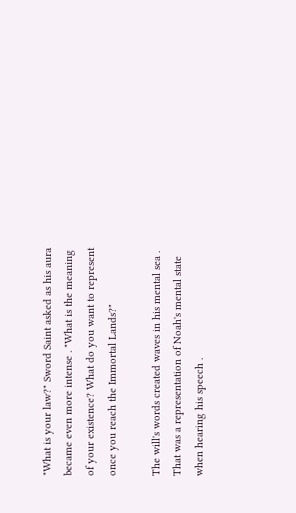"What is your law?" Sword Saint asked as his aura became even more intense . "What is the meaning of your existence? What do you want to represent once you reach the Immortal Lands?"

The will's words created waves in his mental sea . That was a representation of Noah's mental state when hearing his speech .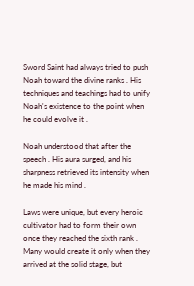Sword Saint had always tried to push Noah toward the divine ranks . His techniques and teachings had to unify Noah's existence to the point when he could evolve it .

Noah understood that after the speech . His aura surged, and his sharpness retrieved its intensity when he made his mind .

Laws were unique, but every heroic cultivator had to form their own once they reached the sixth rank . Many would create it only when they arrived at the solid stage, but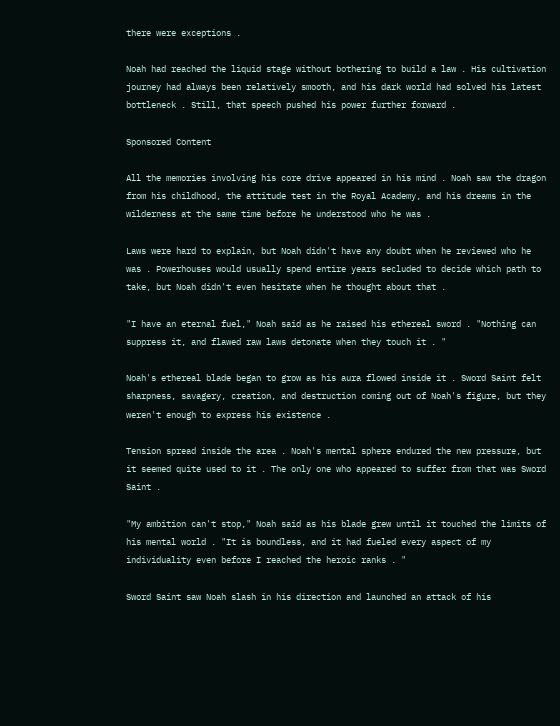there were exceptions .

Noah had reached the liquid stage without bothering to build a law . His cultivation journey had always been relatively smooth, and his dark world had solved his latest bottleneck . Still, that speech pushed his power further forward .

Sponsored Content

All the memories involving his core drive appeared in his mind . Noah saw the dragon from his childhood, the attitude test in the Royal Academy, and his dreams in the wilderness at the same time before he understood who he was .

Laws were hard to explain, but Noah didn't have any doubt when he reviewed who he was . Powerhouses would usually spend entire years secluded to decide which path to take, but Noah didn't even hesitate when he thought about that .

"I have an eternal fuel," Noah said as he raised his ethereal sword . "Nothing can suppress it, and flawed raw laws detonate when they touch it . "

Noah's ethereal blade began to grow as his aura flowed inside it . Sword Saint felt sharpness, savagery, creation, and destruction coming out of Noah's figure, but they weren't enough to express his existence .

Tension spread inside the area . Noah's mental sphere endured the new pressure, but it seemed quite used to it . The only one who appeared to suffer from that was Sword Saint .

"My ambition can't stop," Noah said as his blade grew until it touched the limits of his mental world . "It is boundless, and it had fueled every aspect of my individuality even before I reached the heroic ranks . "

Sword Saint saw Noah slash in his direction and launched an attack of his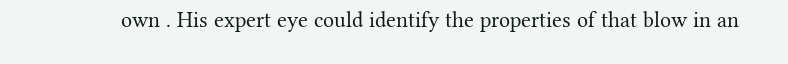own . His expert eye could identify the properties of that blow in an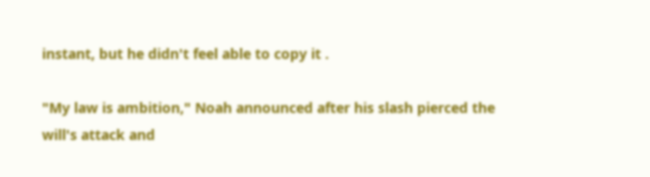instant, but he didn't feel able to copy it .

"My law is ambition," Noah announced after his slash pierced the will's attack and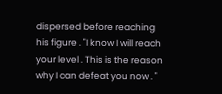dispersed before reaching his figure . "I know I will reach your level . This is the reason why I can defeat you now . "